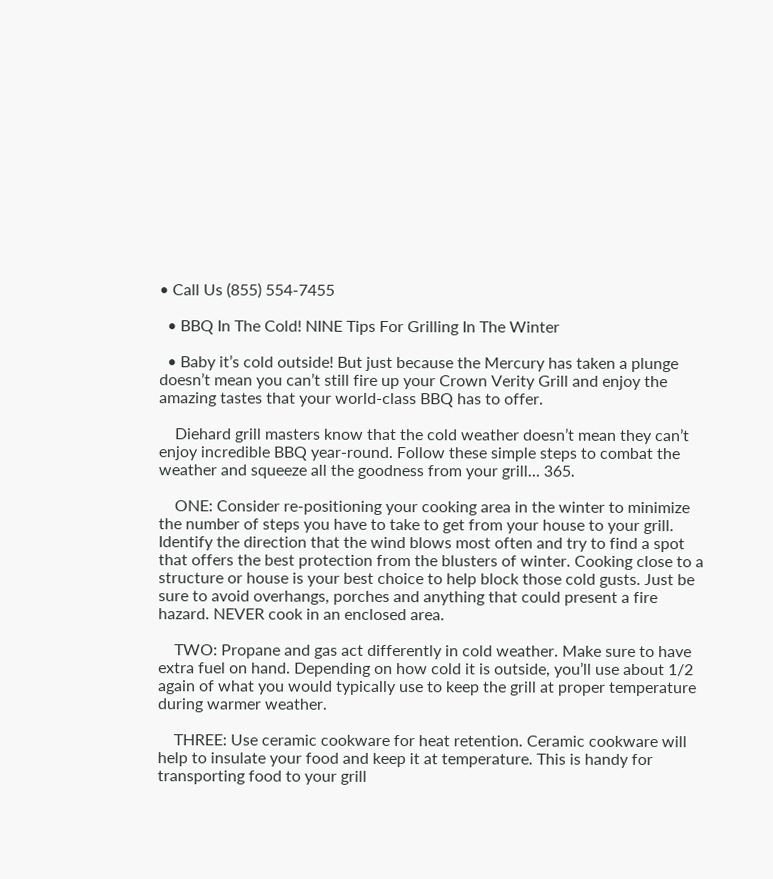• Call Us (855) 554-7455

  • BBQ In The Cold! NINE Tips For Grilling In The Winter

  • Baby it’s cold outside! But just because the Mercury has taken a plunge doesn’t mean you can’t still fire up your Crown Verity Grill and enjoy the amazing tastes that your world-class BBQ has to offer.

    Diehard grill masters know that the cold weather doesn’t mean they can’t enjoy incredible BBQ year-round. Follow these simple steps to combat the weather and squeeze all the goodness from your grill… 365.

    ONE: Consider re-positioning your cooking area in the winter to minimize the number of steps you have to take to get from your house to your grill. Identify the direction that the wind blows most often and try to find a spot that offers the best protection from the blusters of winter. Cooking close to a structure or house is your best choice to help block those cold gusts. Just be sure to avoid overhangs, porches and anything that could present a fire hazard. NEVER cook in an enclosed area.

    TWO: Propane and gas act differently in cold weather. Make sure to have extra fuel on hand. Depending on how cold it is outside, you’ll use about 1/2 again of what you would typically use to keep the grill at proper temperature during warmer weather.

    THREE: Use ceramic cookware for heat retention. Ceramic cookware will help to insulate your food and keep it at temperature. This is handy for transporting food to your grill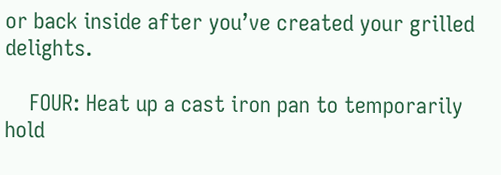or back inside after you’ve created your grilled delights.

    FOUR: Heat up a cast iron pan to temporarily hold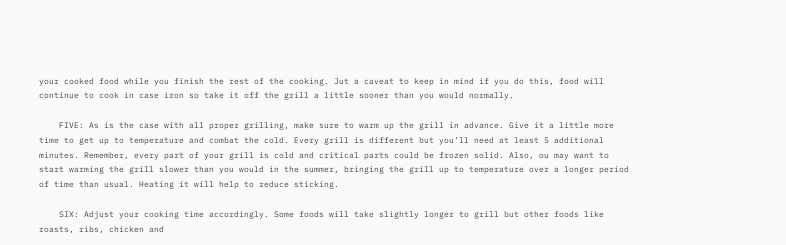your cooked food while you finish the rest of the cooking. Jut a caveat to keep in mind if you do this, food will continue to cook in case iron so take it off the grill a little sooner than you would normally.

    FIVE: As is the case with all proper grilling, make sure to warm up the grill in advance. Give it a little more time to get up to temperature and combat the cold. Every grill is different but you’ll need at least 5 additional minutes. Remember, every part of your grill is cold and critical parts could be frozen solid. Also, ou may want to start warming the grill slower than you would in the summer, bringing the grill up to temperature over a longer period of time than usual. Heating it will help to reduce sticking.

    SIX: Adjust your cooking time accordingly. Some foods will take slightly longer to grill but other foods like roasts, ribs, chicken and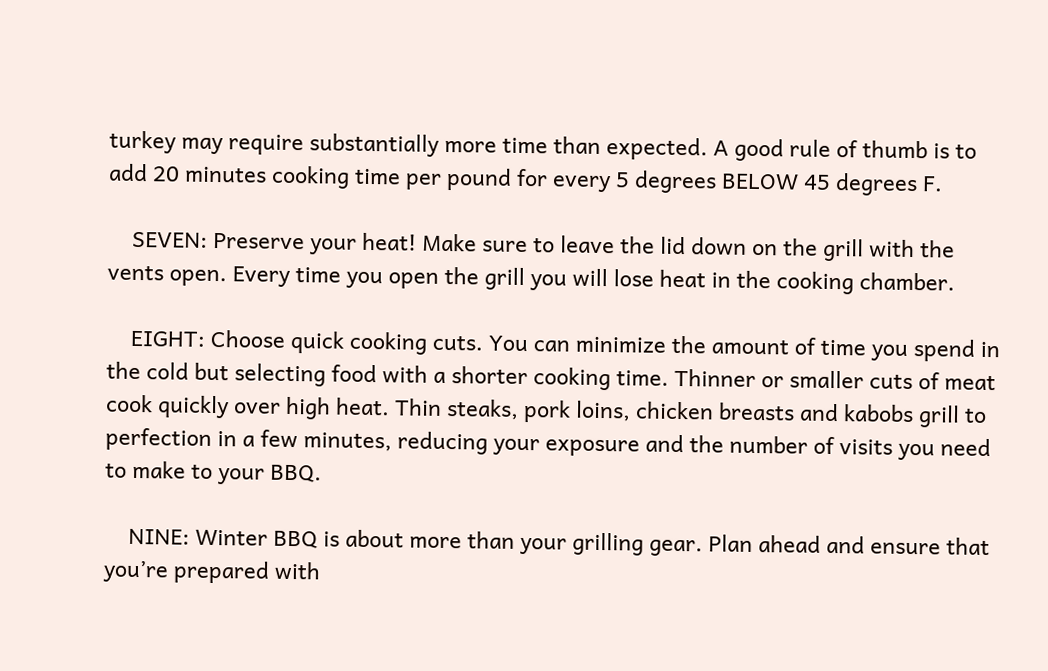turkey may require substantially more time than expected. A good rule of thumb is to add 20 minutes cooking time per pound for every 5 degrees BELOW 45 degrees F.

    SEVEN: Preserve your heat! Make sure to leave the lid down on the grill with the vents open. Every time you open the grill you will lose heat in the cooking chamber.

    EIGHT: Choose quick cooking cuts. You can minimize the amount of time you spend in the cold but selecting food with a shorter cooking time. Thinner or smaller cuts of meat cook quickly over high heat. Thin steaks, pork loins, chicken breasts and kabobs grill to perfection in a few minutes, reducing your exposure and the number of visits you need to make to your BBQ.

    NINE: Winter BBQ is about more than your grilling gear. Plan ahead and ensure that you’re prepared with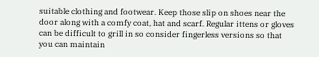suitable clothing and footwear. Keep those slip on shoes near the door along with a comfy coat, hat and scarf. Regular ittens or gloves can be difficult to grill in so consider fingerless versions so that you can maintain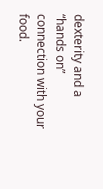dexterity and a “hands on” connection with your food.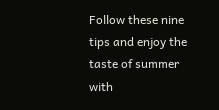Follow these nine tips and enjoy the taste of summer with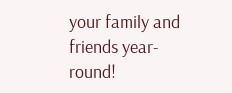your family and friends year-round!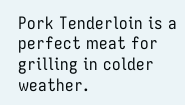Pork Tenderloin is a perfect meat for grilling in colder weather.